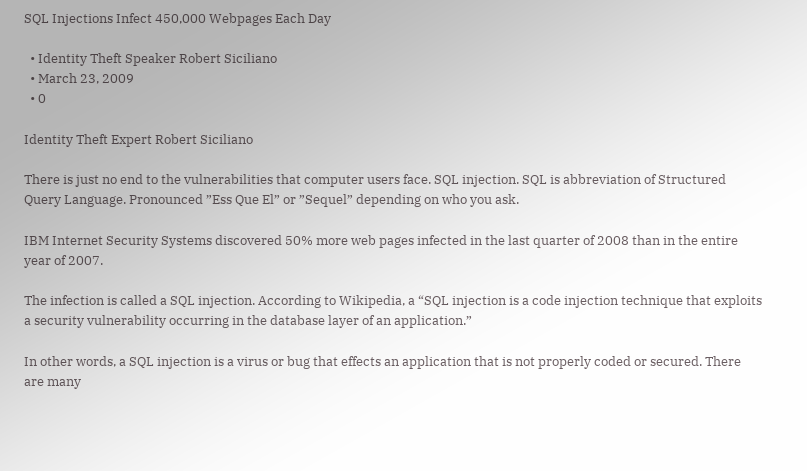SQL Injections Infect 450,000 Webpages Each Day

  • Identity Theft Speaker Robert Siciliano
  • March 23, 2009
  • 0

Identity Theft Expert Robert Siciliano

There is just no end to the vulnerabilities that computer users face. SQL injection. SQL is abbreviation of Structured Query Language. Pronounced ”Ess Que El” or ”Sequel” depending on who you ask.

IBM Internet Security Systems discovered 50% more web pages infected in the last quarter of 2008 than in the entire year of 2007.

The infection is called a SQL injection. According to Wikipedia, a “SQL injection is a code injection technique that exploits a security vulnerability occurring in the database layer of an application.”

In other words, a SQL injection is a virus or bug that effects an application that is not properly coded or secured. There are many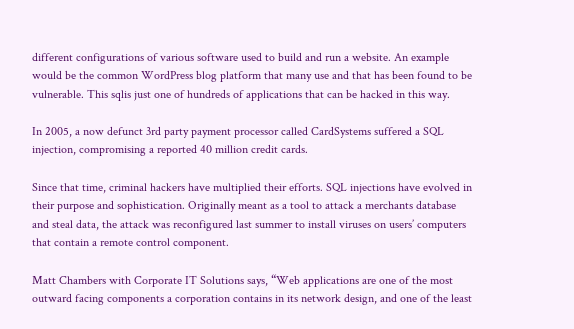different configurations of various software used to build and run a website. An example would be the common WordPress blog platform that many use and that has been found to be vulnerable. This sqlis just one of hundreds of applications that can be hacked in this way.

In 2005, a now defunct 3rd party payment processor called CardSystems suffered a SQL injection, compromising a reported 40 million credit cards.

Since that time, criminal hackers have multiplied their efforts. SQL injections have evolved in their purpose and sophistication. Originally meant as a tool to attack a merchants database and steal data, the attack was reconfigured last summer to install viruses on users’ computers that contain a remote control component.

Matt Chambers with Corporate IT Solutions says, “Web applications are one of the most outward facing components a corporation contains in its network design, and one of the least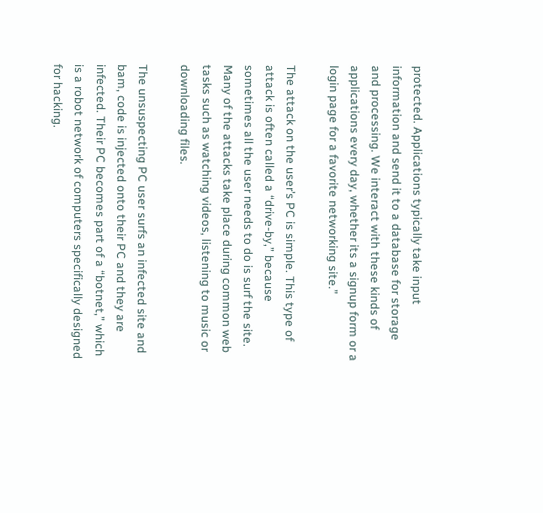protected. Applications typically take input information and send it to a database for storage and processing. We interact with these kinds of applications every day, whether its a signup form or a login page for a favorite networking site.”

The attack on the user’s PC is simple. This type of attack is often called a “drive-by,” because sometimes all the user needs to do is surf the site. Many of the attacks take place during common web tasks such as watching videos, listening to music or downloading files.

The unsuspecting PC user surfs an infected site and bam, code is injected onto their PC and they are infected. Their PC becomes part of a “botnet,” which is a robot network of computers specifically designed for hacking.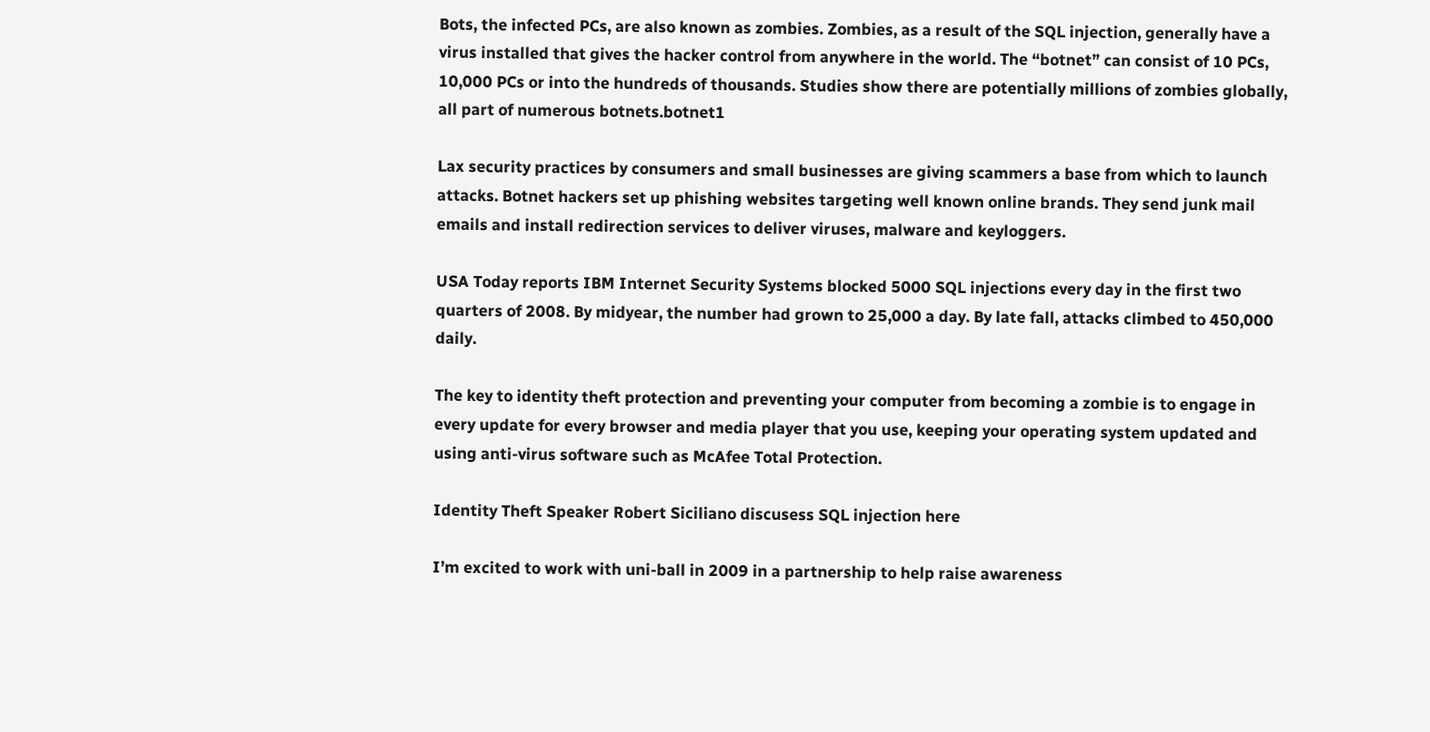Bots, the infected PCs, are also known as zombies. Zombies, as a result of the SQL injection, generally have a virus installed that gives the hacker control from anywhere in the world. The “botnet” can consist of 10 PCs, 10,000 PCs or into the hundreds of thousands. Studies show there are potentially millions of zombies globally, all part of numerous botnets.botnet1

Lax security practices by consumers and small businesses are giving scammers a base from which to launch attacks. Botnet hackers set up phishing websites targeting well known online brands. They send junk mail emails and install redirection services to deliver viruses, malware and keyloggers.

USA Today reports IBM Internet Security Systems blocked 5000 SQL injections every day in the first two quarters of 2008. By midyear, the number had grown to 25,000 a day. By late fall, attacks climbed to 450,000 daily.

The key to identity theft protection and preventing your computer from becoming a zombie is to engage in every update for every browser and media player that you use, keeping your operating system updated and using anti-virus software such as McAfee Total Protection.

Identity Theft Speaker Robert Siciliano discusess SQL injection here

I’m excited to work with uni-ball in 2009 in a partnership to help raise awareness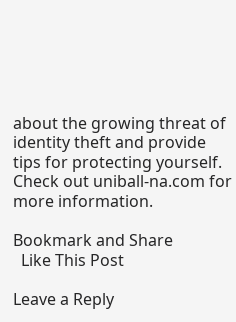about the growing threat of identity theft and provide tips for protecting yourself. Check out uniball-na.com for more information.

Bookmark and Share
  Like This Post

Leave a Reply